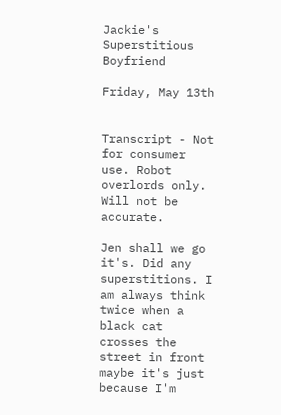Jackie's Superstitious Boyfriend

Friday, May 13th


Transcript - Not for consumer use. Robot overlords only. Will not be accurate.

Jen shall we go it's. Did any superstitions. I am always think twice when a black cat crosses the street in front maybe it's just because I'm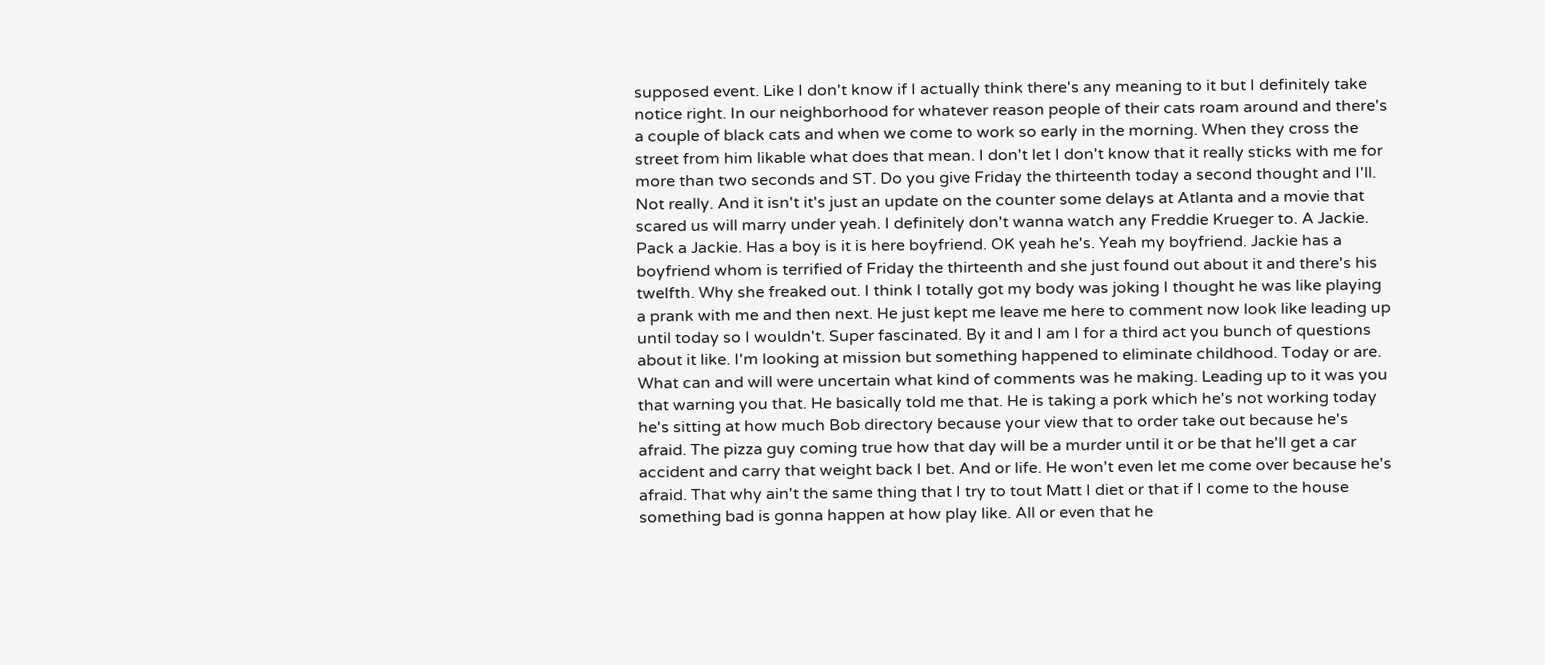supposed event. Like I don't know if I actually think there's any meaning to it but I definitely take notice right. In our neighborhood for whatever reason people of their cats roam around and there's a couple of black cats and when we come to work so early in the morning. When they cross the street from him likable what does that mean. I don't let I don't know that it really sticks with me for more than two seconds and ST. Do you give Friday the thirteenth today a second thought and I'll. Not really. And it isn't it's just an update on the counter some delays at Atlanta and a movie that scared us will marry under yeah. I definitely don't wanna watch any Freddie Krueger to. A Jackie. Pack a Jackie. Has a boy is it is here boyfriend. OK yeah he's. Yeah my boyfriend. Jackie has a boyfriend whom is terrified of Friday the thirteenth and she just found out about it and there's his twelfth. Why she freaked out. I think I totally got my body was joking I thought he was like playing a prank with me and then next. He just kept me leave me here to comment now look like leading up until today so I wouldn't. Super fascinated. By it and I am I for a third act you bunch of questions about it like. I'm looking at mission but something happened to eliminate childhood. Today or are. What can and will were uncertain what kind of comments was he making. Leading up to it was you that warning you that. He basically told me that. He is taking a pork which he's not working today he's sitting at how much Bob directory because your view that to order take out because he's afraid. The pizza guy coming true how that day will be a murder until it or be that he'll get a car accident and carry that weight back I bet. And or life. He won't even let me come over because he's afraid. That why ain't the same thing that I try to tout Matt I diet or that if I come to the house something bad is gonna happen at how play like. All or even that he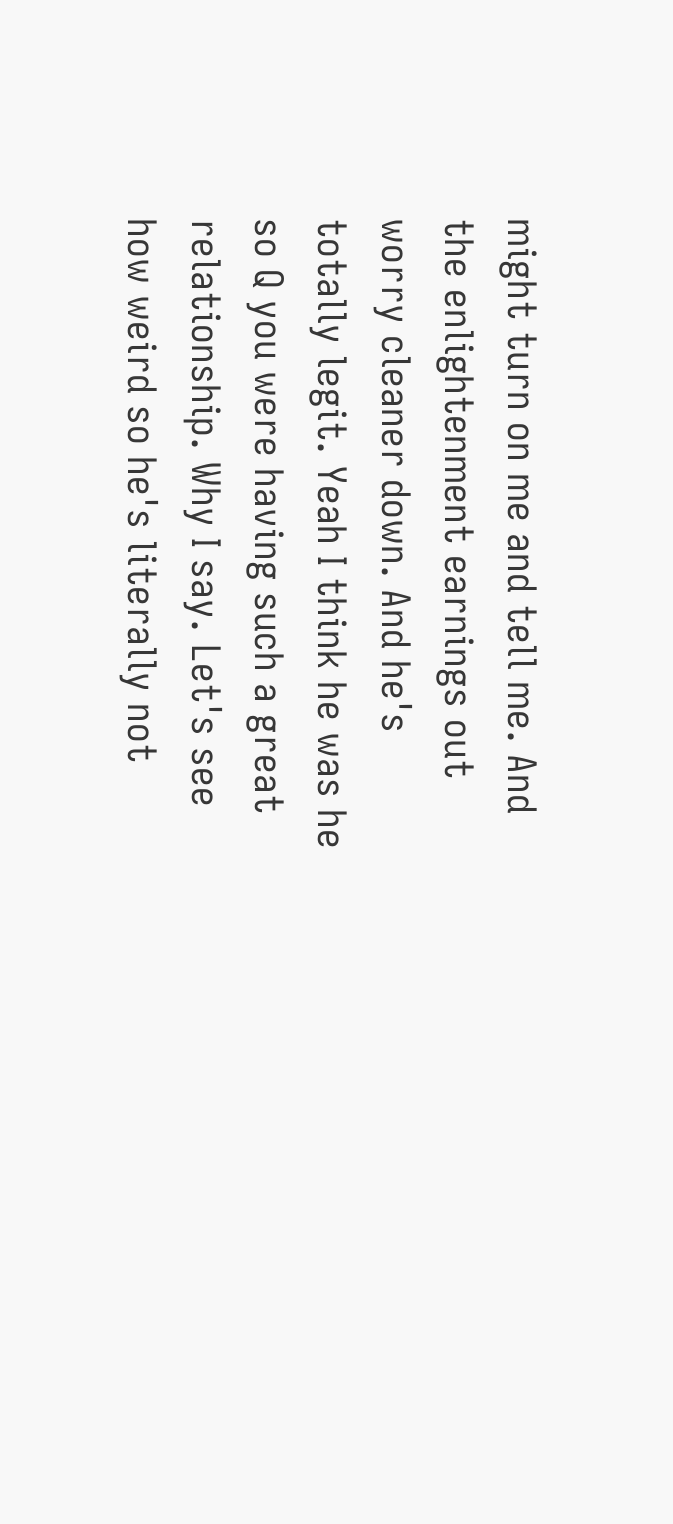might turn on me and tell me. And the enlightenment earnings out worry cleaner down. And he's totally legit. Yeah I think he was he so Q you were having such a great relationship. Why I say. Let's see how weird so he's literally not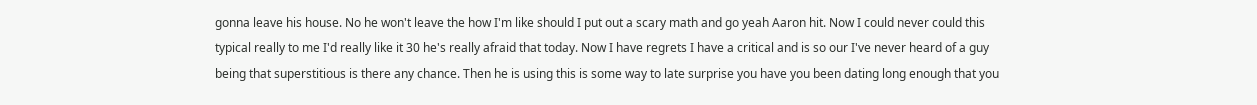gonna leave his house. No he won't leave the how I'm like should I put out a scary math and go yeah Aaron hit. Now I could never could this typical really to me I'd really like it 30 he's really afraid that today. Now I have regrets I have a critical and is so our I've never heard of a guy being that superstitious is there any chance. Then he is using this is some way to late surprise you have you been dating long enough that you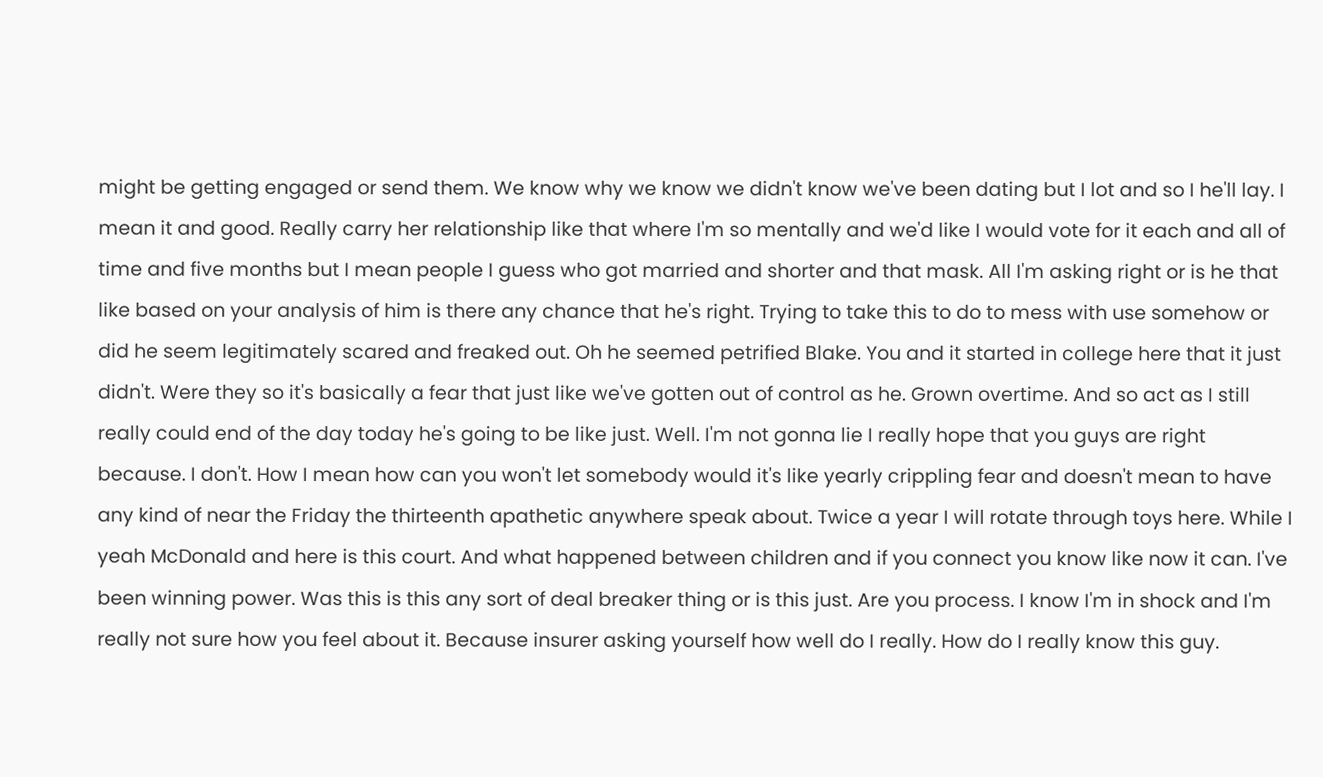might be getting engaged or send them. We know why we know we didn't know we've been dating but I lot and so I he'll lay. I mean it and good. Really carry her relationship like that where I'm so mentally and we'd like I would vote for it each and all of time and five months but I mean people I guess who got married and shorter and that mask. All I'm asking right or is he that like based on your analysis of him is there any chance that he's right. Trying to take this to do to mess with use somehow or did he seem legitimately scared and freaked out. Oh he seemed petrified Blake. You and it started in college here that it just didn't. Were they so it's basically a fear that just like we've gotten out of control as he. Grown overtime. And so act as I still really could end of the day today he's going to be like just. Well. I'm not gonna lie I really hope that you guys are right because. I don't. How I mean how can you won't let somebody would it's like yearly crippling fear and doesn't mean to have any kind of near the Friday the thirteenth apathetic anywhere speak about. Twice a year I will rotate through toys here. While I yeah McDonald and here is this court. And what happened between children and if you connect you know like now it can. I've been winning power. Was this is this any sort of deal breaker thing or is this just. Are you process. I know I'm in shock and I'm really not sure how you feel about it. Because insurer asking yourself how well do I really. How do I really know this guy.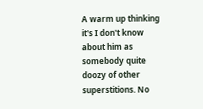A warm up thinking it's I don't know about him as somebody quite doozy of other superstitions. No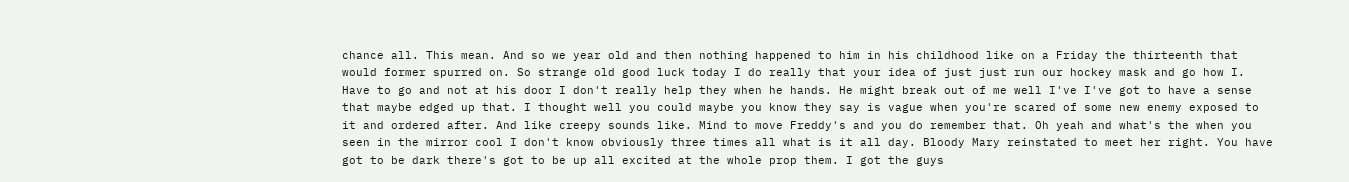chance all. This mean. And so we year old and then nothing happened to him in his childhood like on a Friday the thirteenth that would former spurred on. So strange old good luck today I do really that your idea of just just run our hockey mask and go how I. Have to go and not at his door I don't really help they when he hands. He might break out of me well I've I've got to have a sense that maybe edged up that. I thought well you could maybe you know they say is vague when you're scared of some new enemy exposed to it and ordered after. And like creepy sounds like. Mind to move Freddy's and you do remember that. Oh yeah and what's the when you seen in the mirror cool I don't know obviously three times all what is it all day. Bloody Mary reinstated to meet her right. You have got to be dark there's got to be up all excited at the whole prop them. I got the guys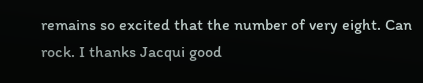remains so excited that the number of very eight. Can rock. I thanks Jacqui good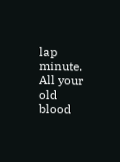lap minute. All your old blood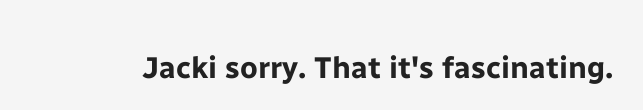Jacki sorry. That it's fascinating.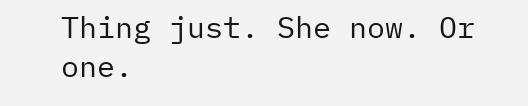Thing just. She now. Or one.